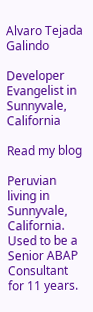Alvaro Tejada Galindo

Developer Evangelist in Sunnyvale, California

Read my blog

Peruvian living in Sunnyvale, California. Used to be a Senior ABAP Consultant for 11 years.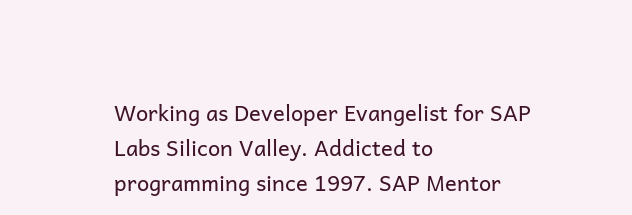Working as Developer Evangelist for SAP Labs Silicon Valley. Addicted to programming since 1997. SAP Mentor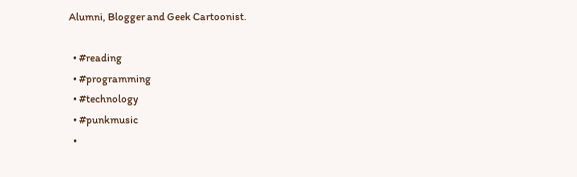Alumni, Blogger and Geek Cartoonist.

  • #reading
  • #programming
  • #technology
  • #punkmusic
  •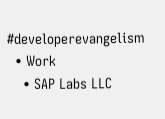#developerevangelism
  • Work
    • SAP Labs LLC